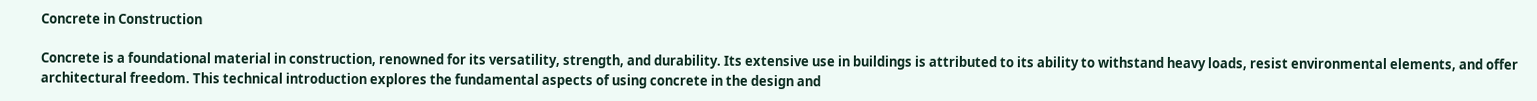Concrete in Construction

Concrete is a foundational material in construction, renowned for its versatility, strength, and durability. Its extensive use in buildings is attributed to its ability to withstand heavy loads, resist environmental elements, and offer architectural freedom. This technical introduction explores the fundamental aspects of using concrete in the design and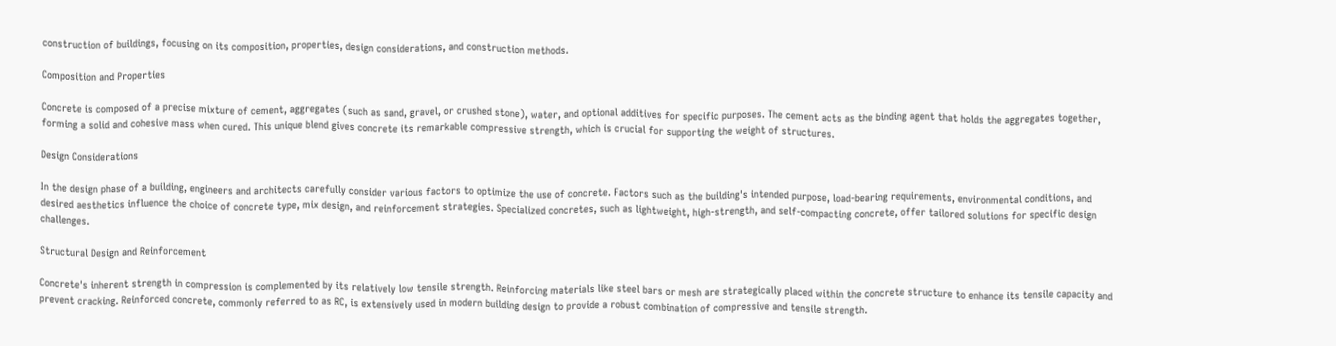construction of buildings, focusing on its composition, properties, design considerations, and construction methods.

Composition and Properties

Concrete is composed of a precise mixture of cement, aggregates (such as sand, gravel, or crushed stone), water, and optional additives for specific purposes. The cement acts as the binding agent that holds the aggregates together, forming a solid and cohesive mass when cured. This unique blend gives concrete its remarkable compressive strength, which is crucial for supporting the weight of structures.

Design Considerations

In the design phase of a building, engineers and architects carefully consider various factors to optimize the use of concrete. Factors such as the building's intended purpose, load-bearing requirements, environmental conditions, and desired aesthetics influence the choice of concrete type, mix design, and reinforcement strategies. Specialized concretes, such as lightweight, high-strength, and self-compacting concrete, offer tailored solutions for specific design challenges.

Structural Design and Reinforcement

Concrete's inherent strength in compression is complemented by its relatively low tensile strength. Reinforcing materials like steel bars or mesh are strategically placed within the concrete structure to enhance its tensile capacity and prevent cracking. Reinforced concrete, commonly referred to as RC, is extensively used in modern building design to provide a robust combination of compressive and tensile strength.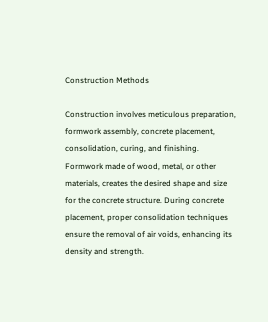Construction Methods

Construction involves meticulous preparation, formwork assembly, concrete placement, consolidation, curing, and finishing. Formwork made of wood, metal, or other materials, creates the desired shape and size for the concrete structure. During concrete placement, proper consolidation techniques ensure the removal of air voids, enhancing its density and strength.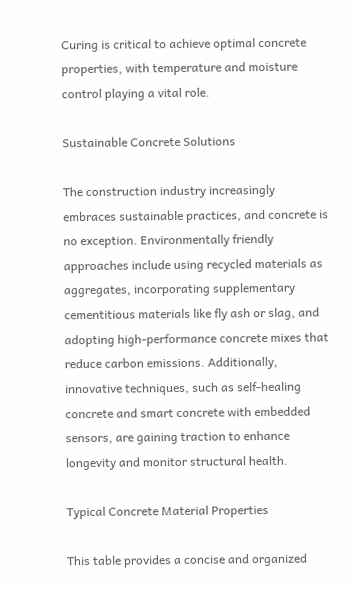Curing is critical to achieve optimal concrete properties, with temperature and moisture control playing a vital role.

Sustainable Concrete Solutions

The construction industry increasingly embraces sustainable practices, and concrete is no exception. Environmentally friendly approaches include using recycled materials as aggregates, incorporating supplementary cementitious materials like fly ash or slag, and adopting high-performance concrete mixes that reduce carbon emissions. Additionally, innovative techniques, such as self-healing concrete and smart concrete with embedded sensors, are gaining traction to enhance longevity and monitor structural health.

Typical Concrete Material Properties

This table provides a concise and organized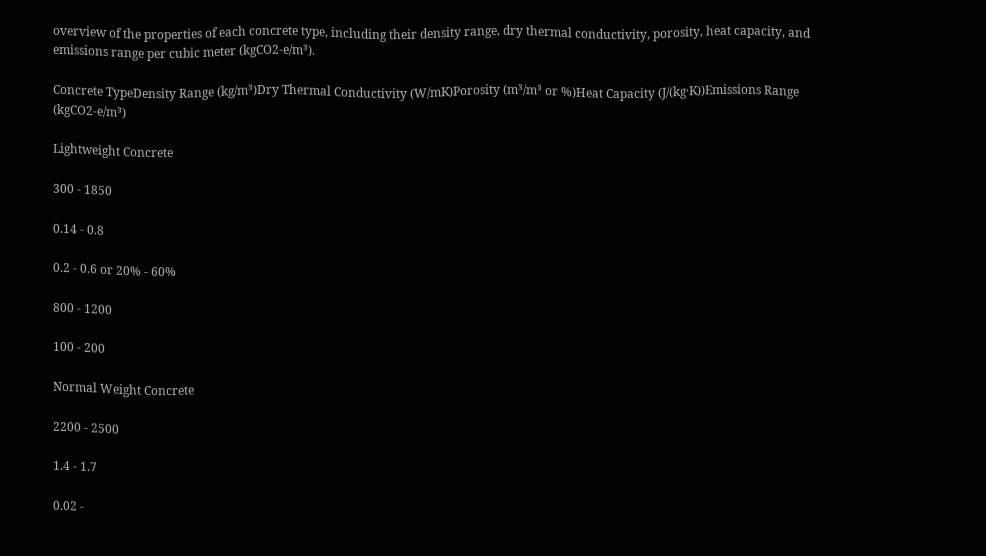overview of the properties of each concrete type, including their density range, dry thermal conductivity, porosity, heat capacity, and emissions range per cubic meter (kgCO2-e/m³).

Concrete TypeDensity Range (kg/m³)Dry Thermal Conductivity (W/mK)Porosity (m³/m³ or %)Heat Capacity (J/(kg·K))Emissions Range (kgCO2-e/m³)

Lightweight Concrete

300 - 1850

0.14 - 0.8

0.2 - 0.6 or 20% - 60%

800 - 1200

100 - 200

Normal Weight Concrete

2200 - 2500

1.4 - 1.7

0.02 -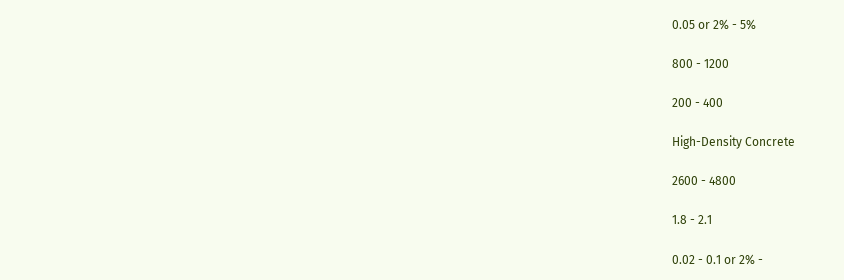0.05 or 2% - 5%

800 - 1200

200 - 400

High-Density Concrete

2600 - 4800

1.8 - 2.1

0.02 - 0.1 or 2% -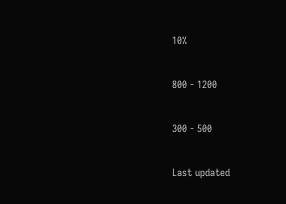10%

800 - 1200

300 - 500

Last updated